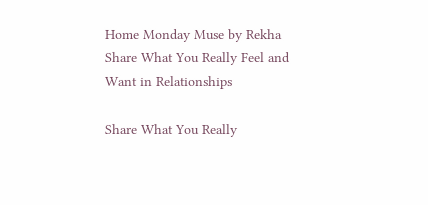Home Monday Muse by Rekha Share What You Really Feel and Want in Relationships

Share What You Really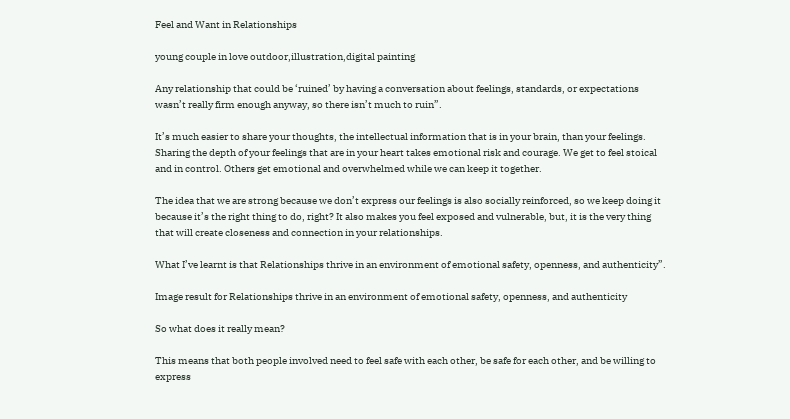Feel and Want in Relationships

young couple in love outdoor,illustration,digital painting

Any relationship that could be ‘ruined’ by having a conversation about feelings, standards, or expectations wasn’t really firm enough anyway, so there isn’t much to ruin”.

It’s much easier to share your thoughts, the intellectual information that is in your brain, than your feelings. Sharing the depth of your feelings that are in your heart takes emotional risk and courage. We get to feel stoical and in control. Others get emotional and overwhelmed while we can keep it together.

The idea that we are strong because we don’t express our feelings is also socially reinforced, so we keep doing it because it’s the right thing to do, right? It also makes you feel exposed and vulnerable, but, it is the very thing that will create closeness and connection in your relationships.

What I’ve learnt is that Relationships thrive in an environment of emotional safety, openness, and authenticity”.

Image result for Relationships thrive in an environment of emotional safety, openness, and authenticity

So what does it really mean?

This means that both people involved need to feel safe with each other, be safe for each other, and be willing to express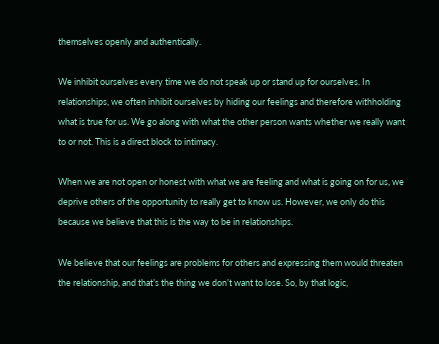themselves openly and authentically.

We inhibit ourselves every time we do not speak up or stand up for ourselves. In relationships, we often inhibit ourselves by hiding our feelings and therefore withholding what is true for us. We go along with what the other person wants whether we really want to or not. This is a direct block to intimacy.

When we are not open or honest with what we are feeling and what is going on for us, we deprive others of the opportunity to really get to know us. However, we only do this because we believe that this is the way to be in relationships.

We believe that our feelings are problems for others and expressing them would threaten the relationship, and that’s the thing we don’t want to lose. So, by that logic,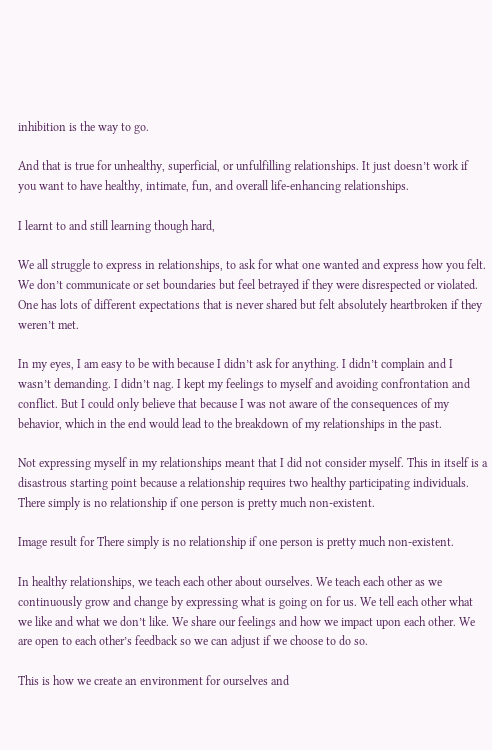inhibition is the way to go.

And that is true for unhealthy, superficial, or unfulfilling relationships. It just doesn’t work if you want to have healthy, intimate, fun, and overall life-enhancing relationships.

I learnt to and still learning though hard,

We all struggle to express in relationships, to ask for what one wanted and express how you felt. We don’t communicate or set boundaries but feel betrayed if they were disrespected or violated. One has lots of different expectations that is never shared but felt absolutely heartbroken if they weren’t met.

In my eyes, I am easy to be with because I didn’t ask for anything. I didn’t complain and I wasn’t demanding. I didn’t nag. I kept my feelings to myself and avoiding confrontation and conflict. But I could only believe that because I was not aware of the consequences of my behavior, which in the end would lead to the breakdown of my relationships in the past.

Not expressing myself in my relationships meant that I did not consider myself. This in itself is a disastrous starting point because a relationship requires two healthy participating individuals. There simply is no relationship if one person is pretty much non-existent.

Image result for There simply is no relationship if one person is pretty much non-existent.

In healthy relationships, we teach each other about ourselves. We teach each other as we continuously grow and change by expressing what is going on for us. We tell each other what we like and what we don’t like. We share our feelings and how we impact upon each other. We are open to each other’s feedback so we can adjust if we choose to do so.

This is how we create an environment for ourselves and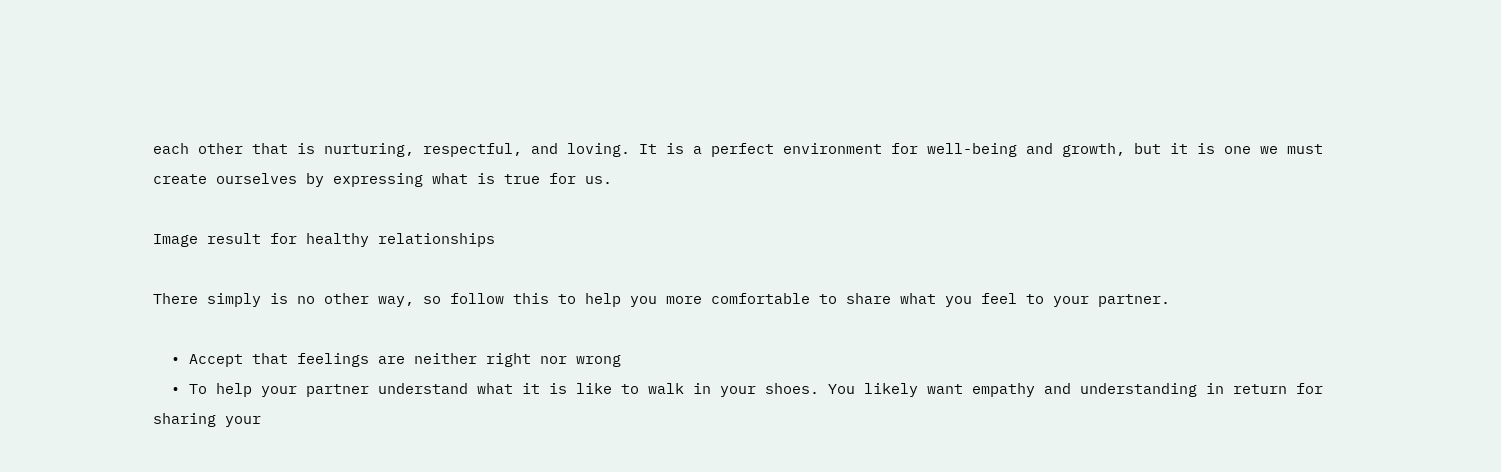each other that is nurturing, respectful, and loving. It is a perfect environment for well-being and growth, but it is one we must create ourselves by expressing what is true for us.

Image result for healthy relationships

There simply is no other way, so follow this to help you more comfortable to share what you feel to your partner.

  • Accept that feelings are neither right nor wrong
  • To help your partner understand what it is like to walk in your shoes. You likely want empathy and understanding in return for sharing your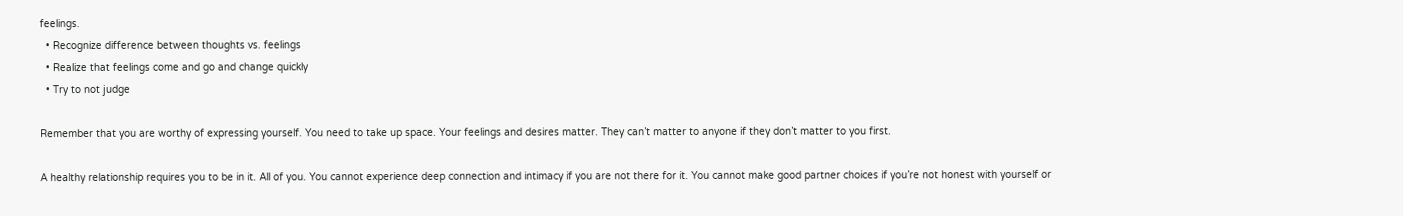feelings.
  • Recognize difference between thoughts vs. feelings
  • Realize that feelings come and go and change quickly
  • Try to not judge

Remember that you are worthy of expressing yourself. You need to take up space. Your feelings and desires matter. They can’t matter to anyone if they don’t matter to you first.

A healthy relationship requires you to be in it. All of you. You cannot experience deep connection and intimacy if you are not there for it. You cannot make good partner choices if you’re not honest with yourself or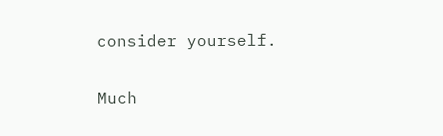consider yourself.

Much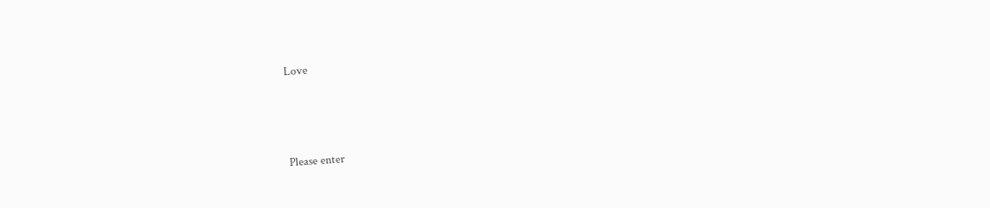Love



Please enter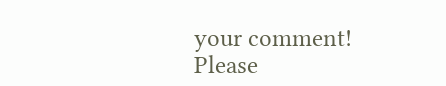your comment!
Please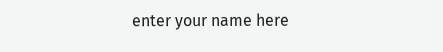enter your name here